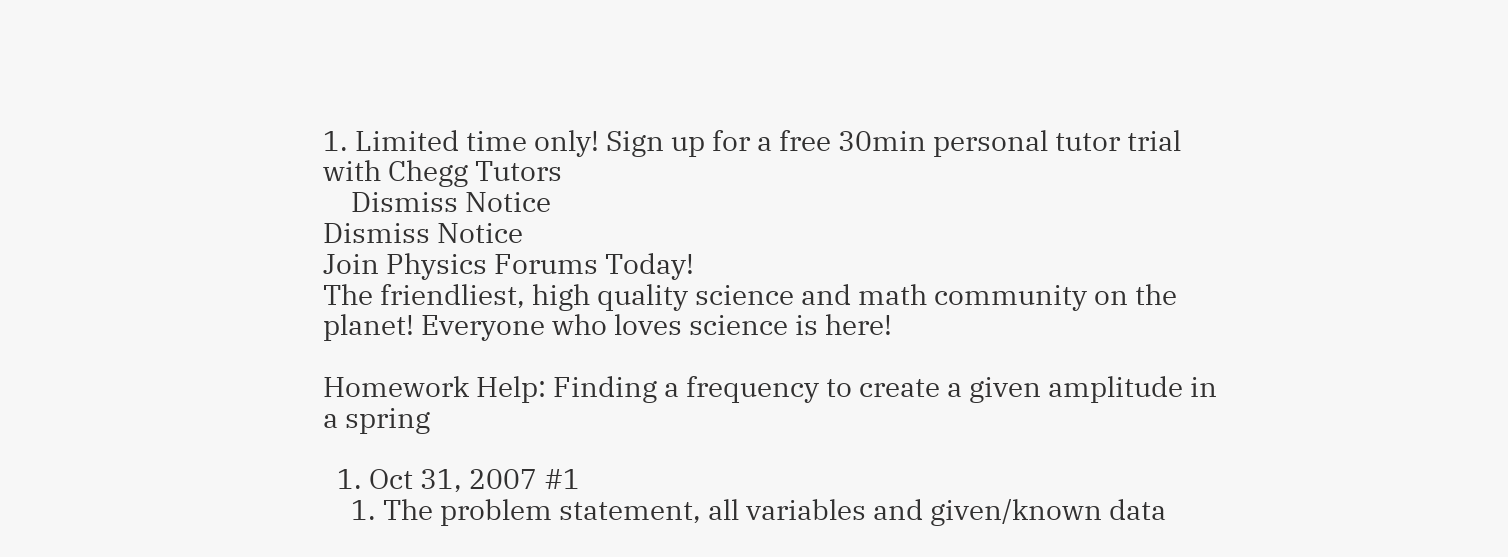1. Limited time only! Sign up for a free 30min personal tutor trial with Chegg Tutors
    Dismiss Notice
Dismiss Notice
Join Physics Forums Today!
The friendliest, high quality science and math community on the planet! Everyone who loves science is here!

Homework Help: Finding a frequency to create a given amplitude in a spring

  1. Oct 31, 2007 #1
    1. The problem statement, all variables and given/known data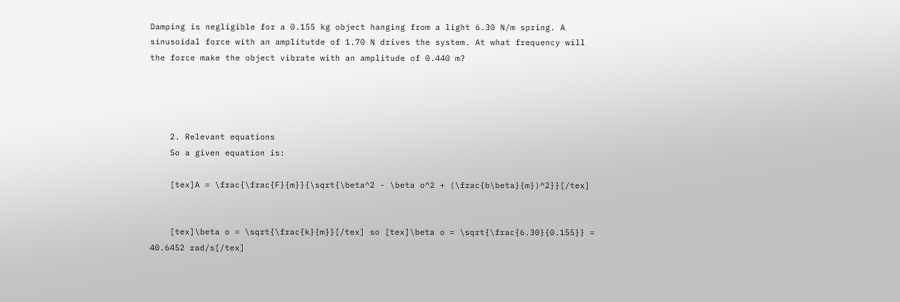Damping is negligible for a 0.155 kg object hanging from a light 6.30 N/m spring. A sinusoidal force with an amplitutde of 1.70 N drives the system. At what frequency will the force make the object vibrate with an amplitude of 0.440 m?




    2. Relevant equations
    So a given equation is:

    [tex]A = \frac{\frac{F}{m}}{\sqrt{\beta^2 - \beta o^2 + (\frac{b\beta}{m})^2}}[/tex]


    [tex]\beta o = \sqrt{\frac{k}{m}}[/tex] so [tex]\beta o = \sqrt{\frac{6.30}{0.155}} = 40.6452 rad/s[/tex]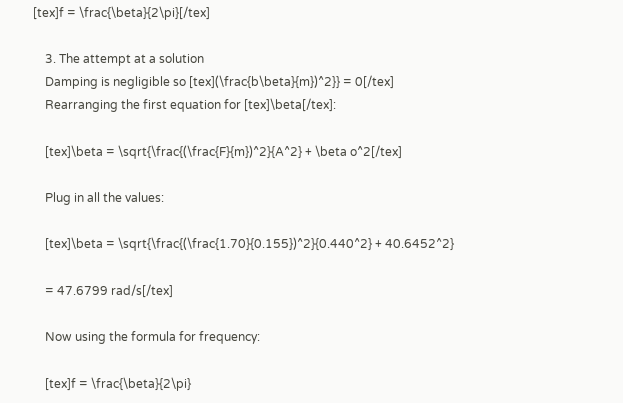[tex]f = \frac{\beta}{2\pi}[/tex]

    3. The attempt at a solution
    Damping is negligible so [tex](\frac{b\beta}{m})^2}} = 0[/tex]
    Rearranging the first equation for [tex]\beta[/tex]:

    [tex]\beta = \sqrt{\frac{(\frac{F}{m})^2}{A^2} + \beta o^2[/tex]

    Plug in all the values:

    [tex]\beta = \sqrt{\frac{(\frac{1.70}{0.155})^2}{0.440^2} + 40.6452^2}

    = 47.6799 rad/s[/tex]

    Now using the formula for frequency:

    [tex]f = \frac{\beta}{2\pi}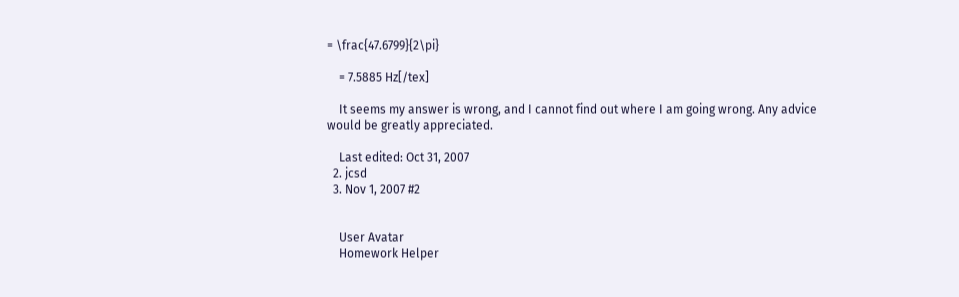= \frac{47.6799}{2\pi}

    = 7.5885 Hz[/tex]

    It seems my answer is wrong, and I cannot find out where I am going wrong. Any advice would be greatly appreciated.

    Last edited: Oct 31, 2007
  2. jcsd
  3. Nov 1, 2007 #2


    User Avatar
    Homework Helper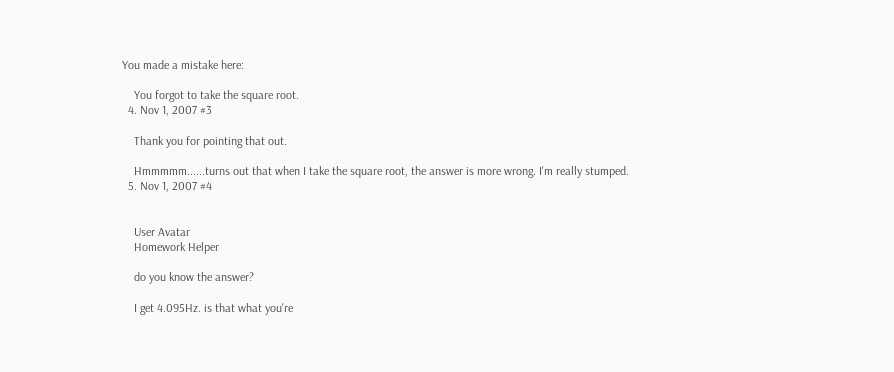You made a mistake here:

    You forgot to take the square root.
  4. Nov 1, 2007 #3

    Thank you for pointing that out.

    Hmmmmm......turns out that when I take the square root, the answer is more wrong. I'm really stumped.
  5. Nov 1, 2007 #4


    User Avatar
    Homework Helper

    do you know the answer?

    I get 4.095Hz. is that what you're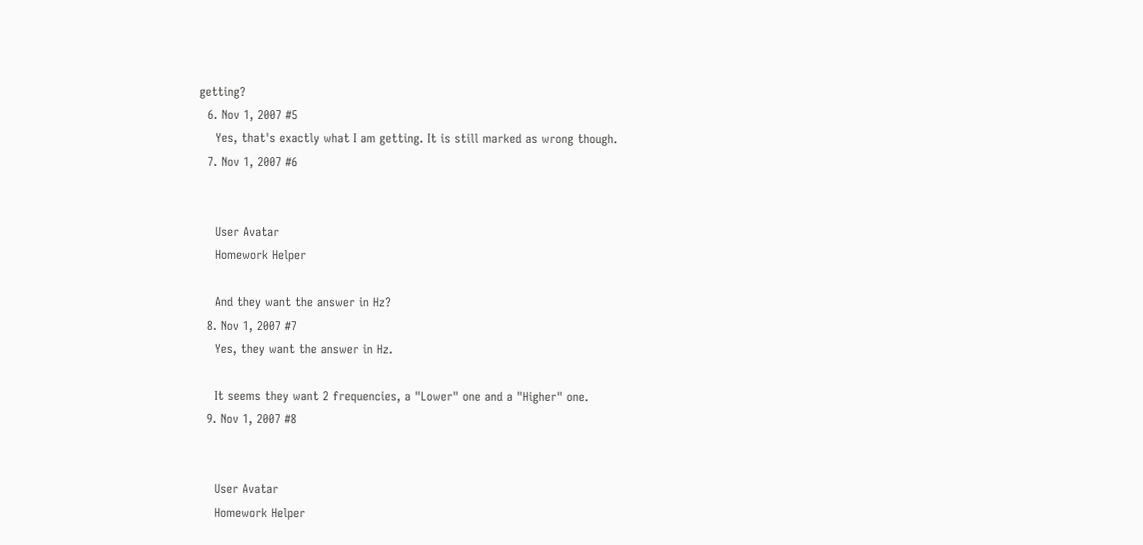getting?
  6. Nov 1, 2007 #5
    Yes, that's exactly what I am getting. It is still marked as wrong though.
  7. Nov 1, 2007 #6


    User Avatar
    Homework Helper

    And they want the answer in Hz?
  8. Nov 1, 2007 #7
    Yes, they want the answer in Hz.

    It seems they want 2 frequencies, a "Lower" one and a "Higher" one.
  9. Nov 1, 2007 #8


    User Avatar
    Homework Helper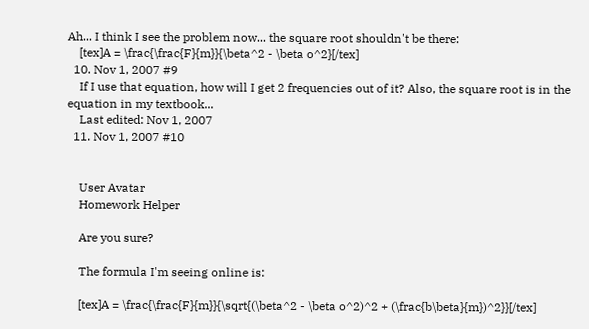Ah... I think I see the problem now... the square root shouldn't be there:
    [tex]A = \frac{\frac{F}{m}}{\beta^2 - \beta o^2}[/tex]
  10. Nov 1, 2007 #9
    If I use that equation, how will I get 2 frequencies out of it? Also, the square root is in the equation in my textbook...
    Last edited: Nov 1, 2007
  11. Nov 1, 2007 #10


    User Avatar
    Homework Helper

    Are you sure?

    The formula I'm seeing online is:

    [tex]A = \frac{\frac{F}{m}}{\sqrt{(\beta^2 - \beta o^2)^2 + (\frac{b\beta}{m})^2}}[/tex]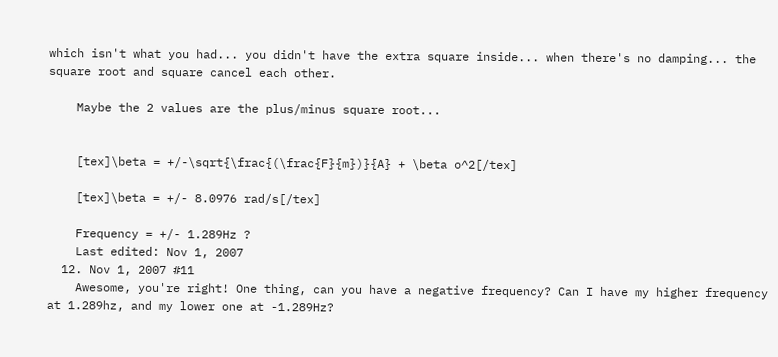which isn't what you had... you didn't have the extra square inside... when there's no damping... the square root and square cancel each other.

    Maybe the 2 values are the plus/minus square root...


    [tex]\beta = +/-\sqrt{\frac{(\frac{F}{m})}{A} + \beta o^2[/tex]

    [tex]\beta = +/- 8.0976 rad/s[/tex]

    Frequency = +/- 1.289Hz ?
    Last edited: Nov 1, 2007
  12. Nov 1, 2007 #11
    Awesome, you're right! One thing, can you have a negative frequency? Can I have my higher frequency at 1.289hz, and my lower one at -1.289Hz?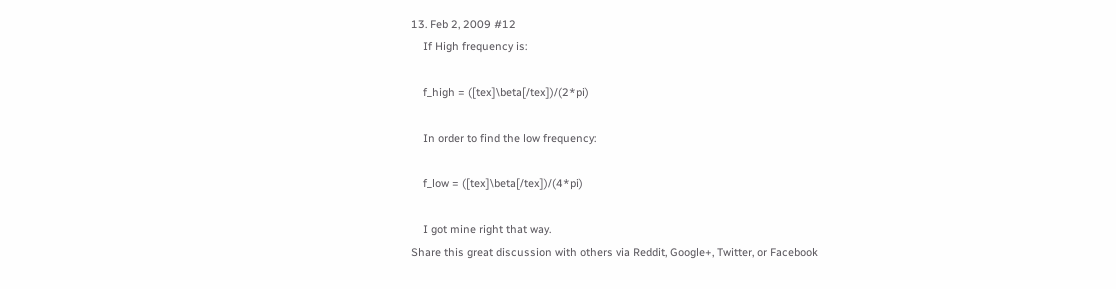13. Feb 2, 2009 #12
    If High frequency is:

    f_high = ([tex]\beta[/tex])/(2*pi)

    In order to find the low frequency:

    f_low = ([tex]\beta[/tex])/(4*pi)

    I got mine right that way.
Share this great discussion with others via Reddit, Google+, Twitter, or Facebook